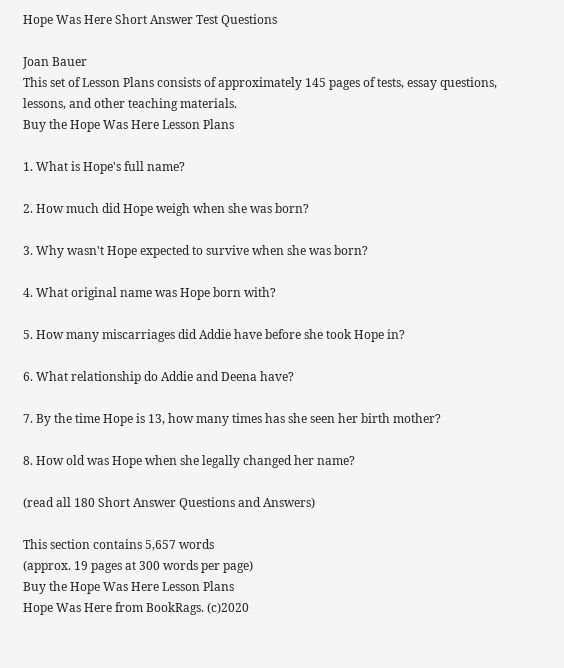Hope Was Here Short Answer Test Questions

Joan Bauer
This set of Lesson Plans consists of approximately 145 pages of tests, essay questions, lessons, and other teaching materials.
Buy the Hope Was Here Lesson Plans

1. What is Hope's full name?

2. How much did Hope weigh when she was born?

3. Why wasn't Hope expected to survive when she was born?

4. What original name was Hope born with?

5. How many miscarriages did Addie have before she took Hope in?

6. What relationship do Addie and Deena have?

7. By the time Hope is 13, how many times has she seen her birth mother?

8. How old was Hope when she legally changed her name?

(read all 180 Short Answer Questions and Answers)

This section contains 5,657 words
(approx. 19 pages at 300 words per page)
Buy the Hope Was Here Lesson Plans
Hope Was Here from BookRags. (c)2020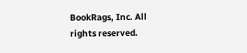BookRags, Inc. All rights reserved.